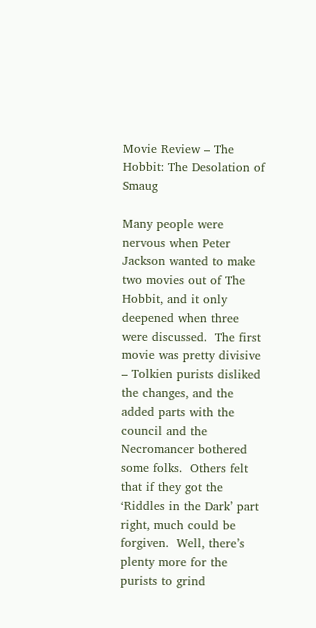Movie Review – The Hobbit: The Desolation of Smaug

Many people were nervous when Peter Jackson wanted to make two movies out of The Hobbit, and it only deepened when three were discussed.  The first movie was pretty divisive – Tolkien purists disliked the changes, and the added parts with the council and the Necromancer bothered some folks.  Others felt that if they got the ‘Riddles in the Dark’ part right, much could be forgiven.  Well, there’s plenty more for the purists to grind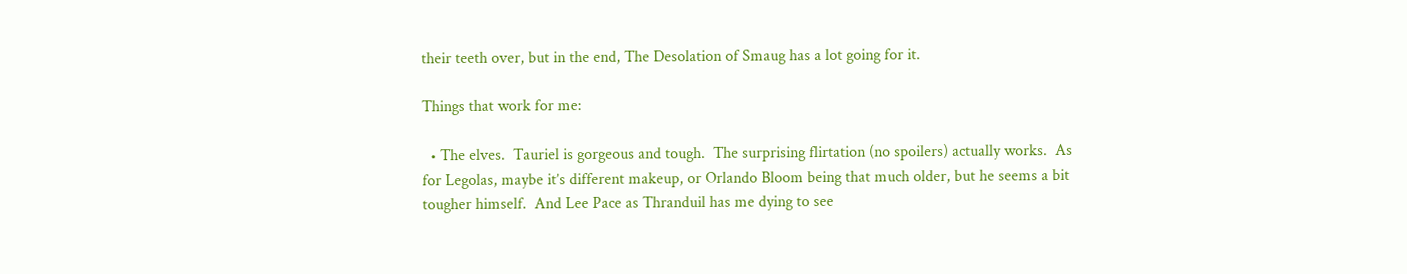their teeth over, but in the end, The Desolation of Smaug has a lot going for it.

Things that work for me:

  • The elves.  Tauriel is gorgeous and tough.  The surprising flirtation (no spoilers) actually works.  As for Legolas, maybe it’s different makeup, or Orlando Bloom being that much older, but he seems a bit tougher himself.  And Lee Pace as Thranduil has me dying to see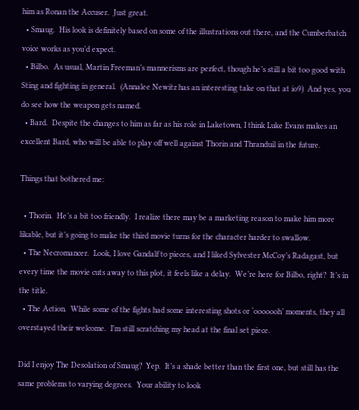him as Ronan the Accuser.  Just great.
  • Smaug.  His look is definitely based on some of the illustrations out there, and the Cumberbatch voice works as you’d expect.
  • Bilbo.  As usual, Martin Freeman’s mannerisms are perfect, though he’s still a bit too good with Sting and fighting in general.  (Annalee Newitz has an interesting take on that at io9)  And yes, you do see how the weapon gets named.
  • Bard.  Despite the changes to him as far as his role in Laketown, I think Luke Evans makes an excellent Bard, who will be able to play off well against Thorin and Thranduil in the future.

Things that bothered me:

  • Thorin.  He’s a bit too friendly.  I realize there may be a marketing reason to make him more likable, but it’s going to make the third movie turns for the character harder to swallow.
  • The Necromancer.  Look, I love Gandalf to pieces, and I liked Sylvester McCoy’s Radagast, but every time the movie cuts away to this plot, it feels like a delay.  We’re here for Bilbo, right?  It’s in the title.
  • The Action.  While some of the fights had some interesting shots or ‘ooooooh’ moments, they all overstayed their welcome.  I’m still scratching my head at the final set piece.

Did I enjoy The Desolation of Smaug?  Yep.  It’s a shade better than the first one, but still has the same problems to varying degrees.  Your ability to look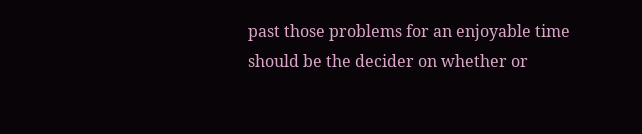past those problems for an enjoyable time should be the decider on whether or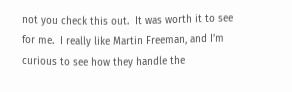not you check this out.  It was worth it to see for me.  I really like Martin Freeman, and I’m curious to see how they handle the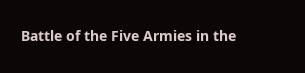Battle of the Five Armies in the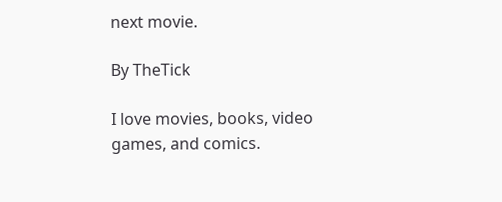next movie.

By TheTick

I love movies, books, video games, and comics.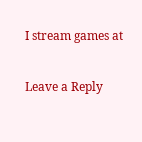I stream games at

Leave a Reply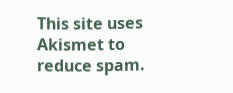This site uses Akismet to reduce spam.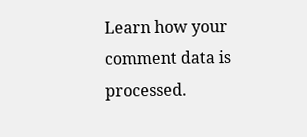Learn how your comment data is processed.